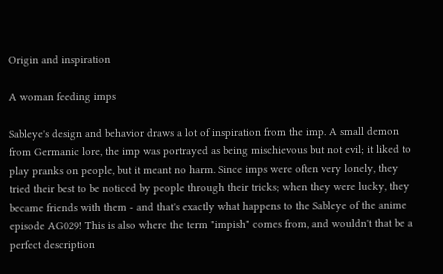Origin and inspiration

A woman feeding imps

Sableye's design and behavior draws a lot of inspiration from the imp. A small demon from Germanic lore, the imp was portrayed as being mischievous but not evil; it liked to play pranks on people, but it meant no harm. Since imps were often very lonely, they tried their best to be noticed by people through their tricks; when they were lucky, they became friends with them - and that's exactly what happens to the Sableye of the anime episode AG029! This is also where the term "impish" comes from, and wouldn't that be a perfect description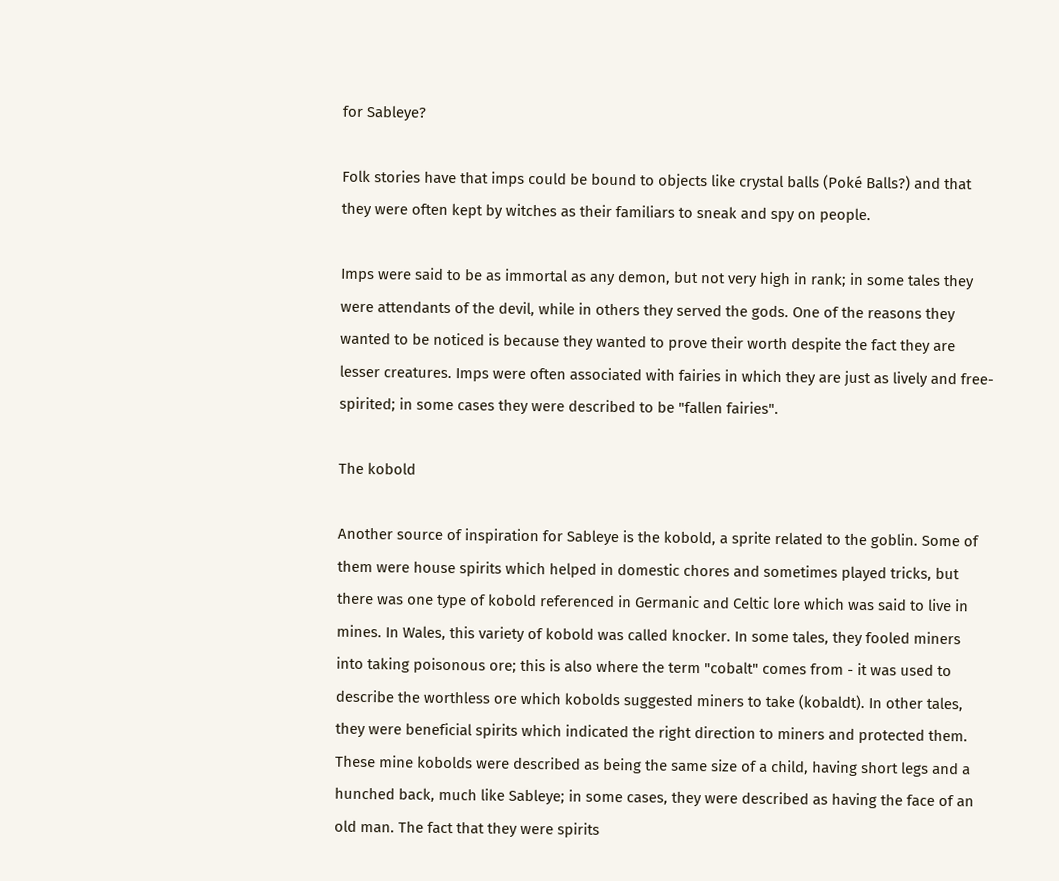for Sableye?

Folk stories have that imps could be bound to objects like crystal balls (Poké Balls?) and that they were often kept by witches as their familiars to sneak and spy on people.

Imps were said to be as immortal as any demon, but not very high in rank; in some tales they were attendants of the devil, while in others they served the gods. One of the reasons they wanted to be noticed is because they wanted to prove their worth despite the fact they are lesser creatures. Imps were often associated with fairies in which they are just as lively and free-spirited; in some cases they were described to be "fallen fairies".

The kobold

Another source of inspiration for Sableye is the kobold, a sprite related to the goblin. Some of them were house spirits which helped in domestic chores and sometimes played tricks, but there was one type of kobold referenced in Germanic and Celtic lore which was said to live in mines. In Wales, this variety of kobold was called knocker. In some tales, they fooled miners into taking poisonous ore; this is also where the term "cobalt" comes from - it was used to describe the worthless ore which kobolds suggested miners to take (kobaldt). In other tales, they were beneficial spirits which indicated the right direction to miners and protected them. These mine kobolds were described as being the same size of a child, having short legs and a hunched back, much like Sableye; in some cases, they were described as having the face of an old man. The fact that they were spirits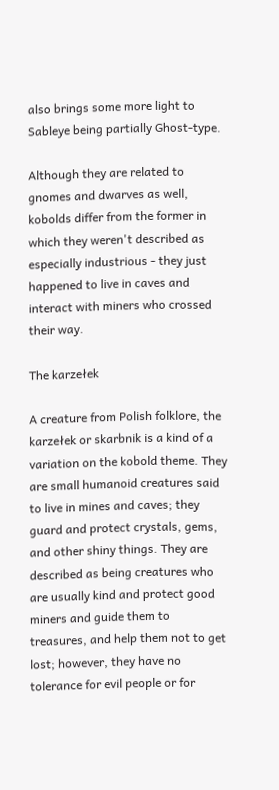also brings some more light to Sableye being partially Ghost-type.

Although they are related to gnomes and dwarves as well, kobolds differ from the former in which they weren't described as especially industrious - they just happened to live in caves and interact with miners who crossed their way.

The karzełek

A creature from Polish folklore, the karzełek or skarbnik is a kind of a variation on the kobold theme. They are small humanoid creatures said to live in mines and caves; they guard and protect crystals, gems, and other shiny things. They are described as being creatures who are usually kind and protect good miners and guide them to treasures, and help them not to get lost; however, they have no tolerance for evil people or for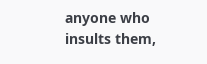anyone who insults them,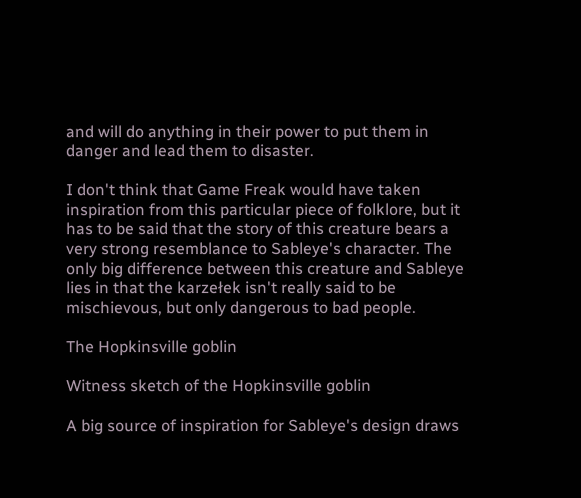and will do anything in their power to put them in danger and lead them to disaster.

I don't think that Game Freak would have taken inspiration from this particular piece of folklore, but it has to be said that the story of this creature bears a very strong resemblance to Sableye's character. The only big difference between this creature and Sableye lies in that the karzełek isn't really said to be mischievous, but only dangerous to bad people.

The Hopkinsville goblin

Witness sketch of the Hopkinsville goblin

A big source of inspiration for Sableye's design draws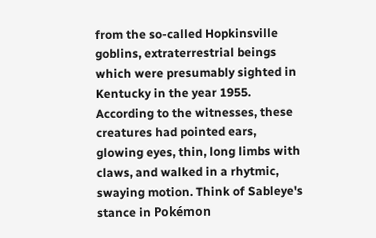from the so-called Hopkinsville goblins, extraterrestrial beings which were presumably sighted in Kentucky in the year 1955. According to the witnesses, these creatures had pointed ears, glowing eyes, thin, long limbs with claws, and walked in a rhytmic, swaying motion. Think of Sableye's stance in Pokémon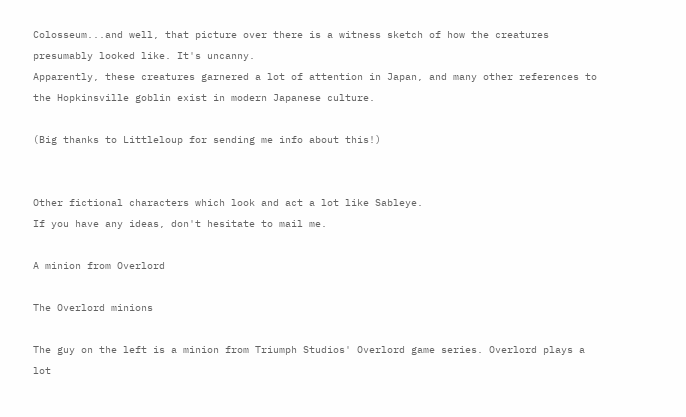Colosseum...and well, that picture over there is a witness sketch of how the creatures presumably looked like. It's uncanny.
Apparently, these creatures garnered a lot of attention in Japan, and many other references to the Hopkinsville goblin exist in modern Japanese culture.

(Big thanks to Littleloup for sending me info about this!)


Other fictional characters which look and act a lot like Sableye.
If you have any ideas, don't hesitate to mail me.

A minion from Overlord

The Overlord minions

The guy on the left is a minion from Triumph Studios' Overlord game series. Overlord plays a lot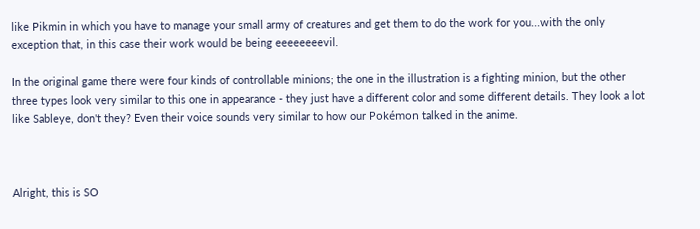like Pikmin in which you have to manage your small army of creatures and get them to do the work for you...with the only exception that, in this case their work would be being eeeeeeeevil.

In the original game there were four kinds of controllable minions; the one in the illustration is a fighting minion, but the other three types look very similar to this one in appearance - they just have a different color and some different details. They look a lot like Sableye, don't they? Even their voice sounds very similar to how our Pokémon talked in the anime.



Alright, this is SO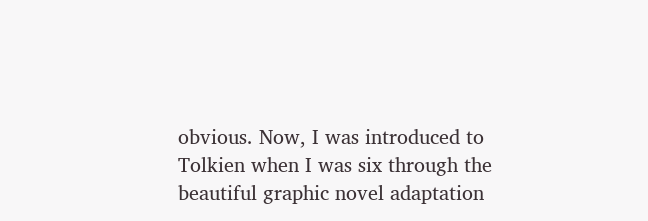obvious. Now, I was introduced to Tolkien when I was six through the beautiful graphic novel adaptation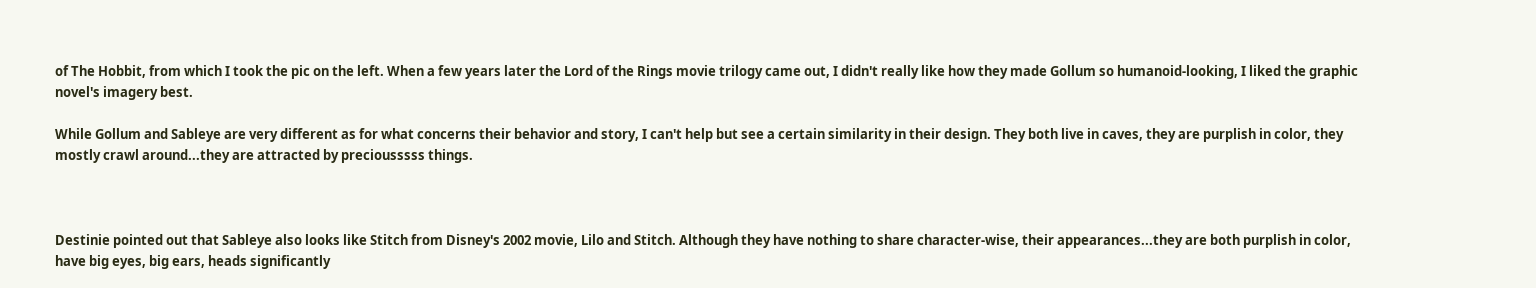of The Hobbit, from which I took the pic on the left. When a few years later the Lord of the Rings movie trilogy came out, I didn't really like how they made Gollum so humanoid-looking, I liked the graphic novel's imagery best.

While Gollum and Sableye are very different as for what concerns their behavior and story, I can't help but see a certain similarity in their design. They both live in caves, they are purplish in color, they mostly crawl around...they are attracted by preciousssss things.



Destinie pointed out that Sableye also looks like Stitch from Disney's 2002 movie, Lilo and Stitch. Although they have nothing to share character-wise, their appearances...they are both purplish in color, have big eyes, big ears, heads significantly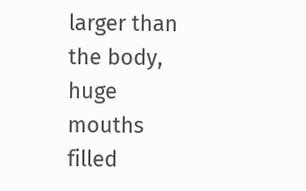larger than the body, huge mouths filled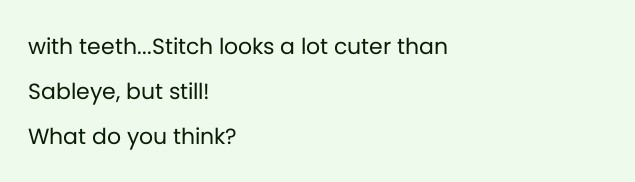with teeth...Stitch looks a lot cuter than Sableye, but still!
What do you think?